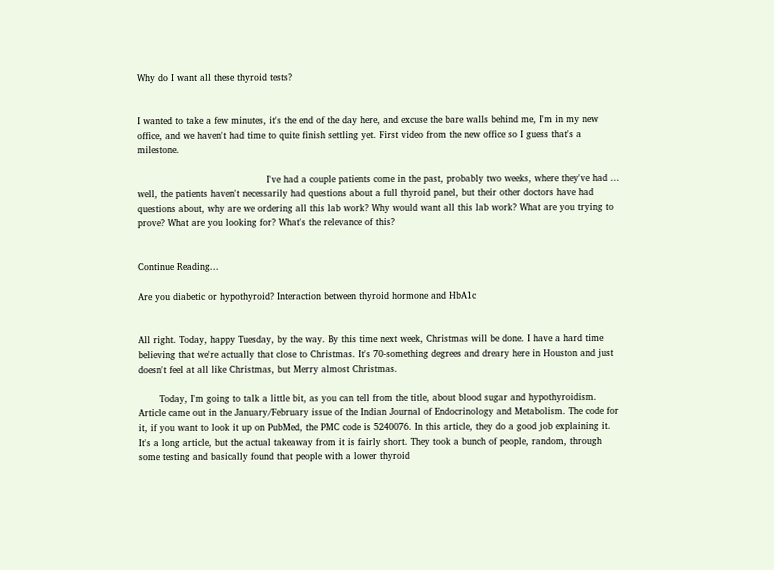Why do I want all these thyroid tests?


I wanted to take a few minutes, it's the end of the day here, and excuse the bare walls behind me, I'm in my new office, and we haven't had time to quite finish settling yet. First video from the new office so I guess that's a milestone.

                                           I've had a couple patients come in the past, probably two weeks, where they've had ... well, the patients haven't necessarily had questions about a full thyroid panel, but their other doctors have had questions about, why are we ordering all this lab work? Why would want all this lab work? What are you trying to prove? What are you looking for? What's the relevance of this?


Continue Reading...

Are you diabetic or hypothyroid? Interaction between thyroid hormone and HbA1c


All right. Today, happy Tuesday, by the way. By this time next week, Christmas will be done. I have a hard time believing that we're actually that close to Christmas. It's 70-something degrees and dreary here in Houston and just doesn't feel at all like Christmas, but Merry almost Christmas.

       Today, I'm going to talk a little bit, as you can tell from the title, about blood sugar and hypothyroidism. Article came out in the January/February issue of the Indian Journal of Endocrinology and Metabolism. The code for it, if you want to look it up on PubMed, the PMC code is 5240076. In this article, they do a good job explaining it. It's a long article, but the actual takeaway from it is fairly short. They took a bunch of people, random, through some testing and basically found that people with a lower thyroid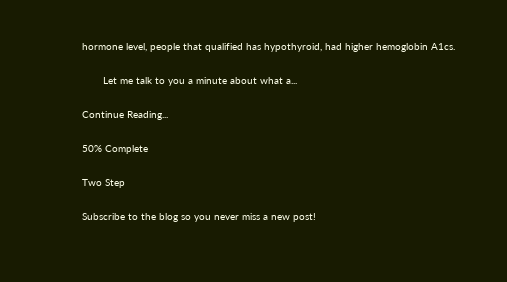hormone level, people that qualified has hypothyroid, had higher hemoglobin A1cs.

       Let me talk to you a minute about what a...

Continue Reading...

50% Complete

Two Step

Subscribe to the blog so you never miss a new post!